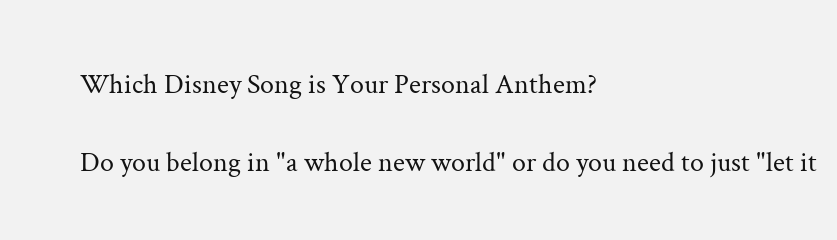Which Disney Song is Your Personal Anthem?

Do you belong in "a whole new world" or do you need to just "let it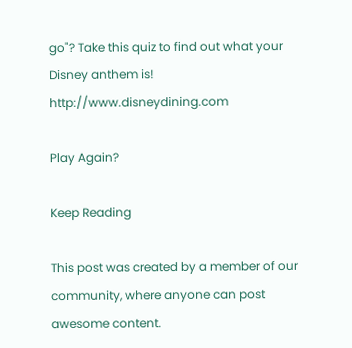go"? Take this quiz to find out what your Disney anthem is! http://www.disneydining.com

Play Again?

Keep Reading

This post was created by a member of our community, where anyone can post awesome content.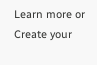Learn more or Create your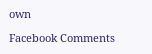own

Facebook Comments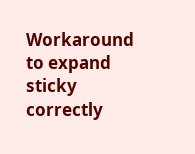Workaround to expand sticky correctly